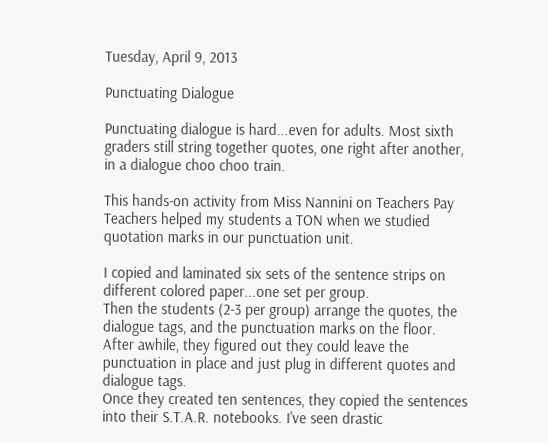Tuesday, April 9, 2013

Punctuating Dialogue

Punctuating dialogue is hard...even for adults. Most sixth graders still string together quotes, one right after another, in a dialogue choo choo train.

This hands-on activity from Miss Nannini on Teachers Pay Teachers helped my students a TON when we studied quotation marks in our punctuation unit.

I copied and laminated six sets of the sentence strips on different colored paper...one set per group.
Then the students (2-3 per group) arrange the quotes, the dialogue tags, and the punctuation marks on the floor.
After awhile, they figured out they could leave the punctuation in place and just plug in different quotes and dialogue tags.
Once they created ten sentences, they copied the sentences into their S.T.A.R. notebooks. I've seen drastic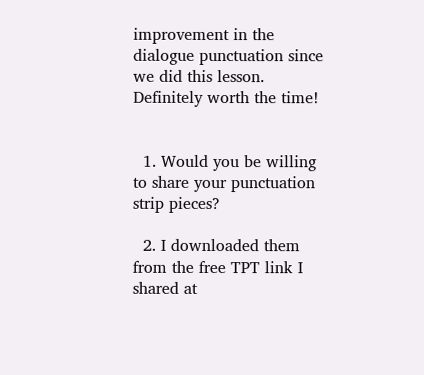improvement in the dialogue punctuation since we did this lesson. Definitely worth the time!


  1. Would you be willing to share your punctuation strip pieces?

  2. I downloaded them from the free TPT link I shared at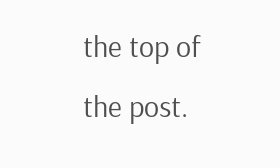the top of the post.